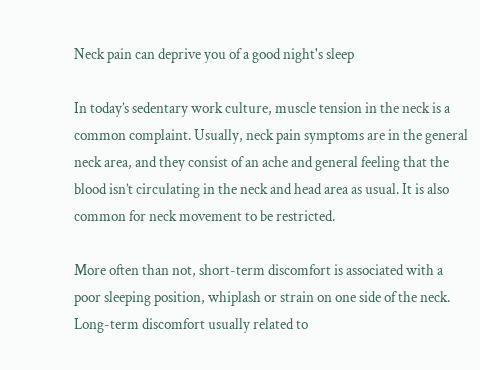Neck pain can deprive you of a good night's sleep

In today’s sedentary work culture, muscle tension in the neck is a common complaint. Usually, neck pain symptoms are in the general neck area, and they consist of an ache and general feeling that the blood isn’t circulating in the neck and head area as usual. It is also common for neck movement to be restricted.

More often than not, short-term discomfort is associated with a poor sleeping position, whiplash or strain on one side of the neck. Long-term discomfort usually related to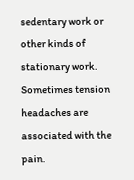sedentary work or other kinds of stationary work. Sometimes tension headaches are associated with the pain.